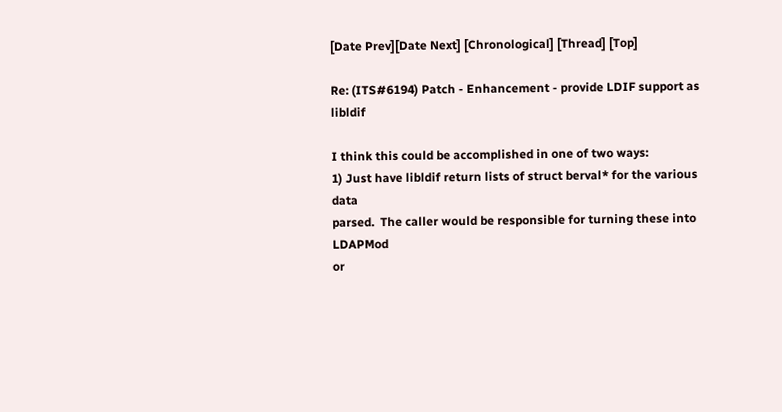[Date Prev][Date Next] [Chronological] [Thread] [Top]

Re: (ITS#6194) Patch - Enhancement - provide LDIF support as libldif

I think this could be accomplished in one of two ways:
1) Just have libldif return lists of struct berval* for the various data
parsed.  The caller would be responsible for turning these into LDAPMod
or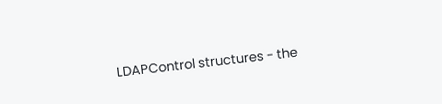LDAPControl structures - the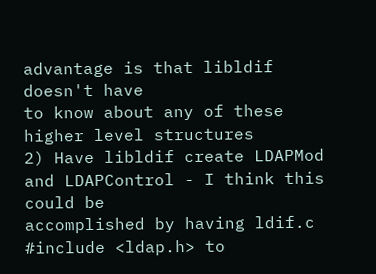advantage is that libldif doesn't have
to know about any of these higher level structures
2) Have libldif create LDAPMod and LDAPControl - I think this could be
accomplished by having ldif.c #include <ldap.h> to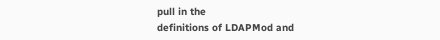pull in the
definitions of LDAPMod and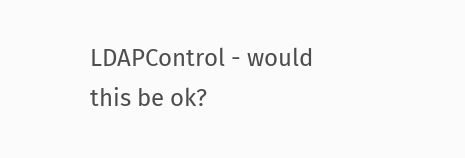LDAPControl - would this be ok?